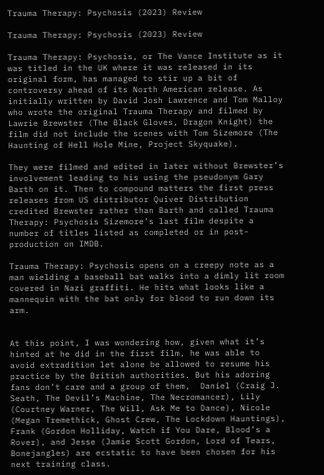Trauma Therapy: Psychosis (2023) Review

Trauma Therapy: Psychosis (2023) Review

Trauma Therapy: Psychosis, or The Vance Institute as it was titled in the UK where it was released in its original form, has managed to stir up a bit of controversy ahead of its North American release. As initially written by David Josh Lawrence and Tom Malloy who wrote the original Trauma Therapy and filmed by Lawrie Brewster (The Black Gloves, Dragon Knight) the film did not include the scenes with Tom Sizemore (The Haunting of Hell Hole Mine, Project Skyquake).

They were filmed and edited in later without Brewster’s involvement leading to his using the pseudonym Gary Barth on it. Then to compound matters the first press releases from US distributor Quiver Distribution credited Brewster rather than Barth and called Trauma Therapy: Psychosis Sizemore’s last film despite a number of titles listed as completed or in post-production on IMDB.

Trauma Therapy: Psychosis opens on a creepy note as a man wielding a baseball bat walks into a dimly lit room covered in Nazi graffiti. He hits what looks like a mannequin with the bat only for blood to run down its arm.


At this point, I was wondering how, given what it’s hinted at he did in the first film, he was able to avoid extradition let alone be allowed to resume his practice by the British authorities. But his adoring fans don’t care and a group of them,  Daniel (Craig J. Seath, The Devil’s Machine, The Necromancer), Lily (Courtney Warner, The Will, Ask Me to Dance), Nicole (Megan Tremethick, Ghost Crew, The Lockdown Hauntings), Frank (Gordon Holliday, Watch if You Dare, Blood’s a Rover), and Jesse (Jamie Scott Gordon, Lord of Tears, Bonejangles) are ecstatic to have been chosen for his next training class.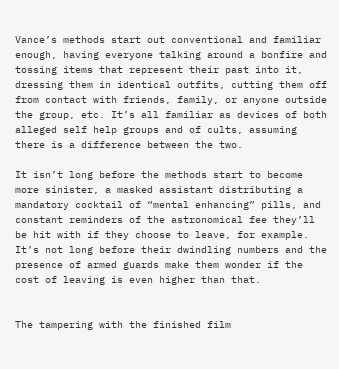Vance’s methods start out conventional and familiar enough, having everyone talking around a bonfire and tossing items that represent their past into it, dressing them in identical outfits, cutting them off from contact with friends, family, or anyone outside the group, etc. It’s all familiar as devices of both alleged self help groups and of cults, assuming there is a difference between the two.

It isn’t long before the methods start to become more sinister, a masked assistant distributing a mandatory cocktail of “mental enhancing” pills, and constant reminders of the astronomical fee they’ll be hit with if they choose to leave, for example. It’s not long before their dwindling numbers and the presence of armed guards make them wonder if the cost of leaving is even higher than that.


The tampering with the finished film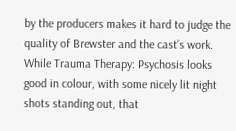by the producers makes it hard to judge the quality of Brewster and the cast’s work. While Trauma Therapy: Psychosis looks good in colour, with some nicely lit night shots standing out, that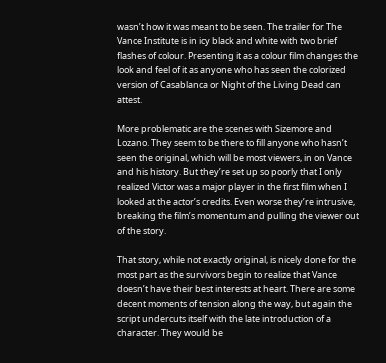wasn’t how it was meant to be seen. The trailer for The Vance Institute is in icy black and white with two brief flashes of colour. Presenting it as a colour film changes the look and feel of it as anyone who has seen the colorized version of Casablanca or Night of the Living Dead can attest.

More problematic are the scenes with Sizemore and Lozano. They seem to be there to fill anyone who hasn’t seen the original, which will be most viewers, in on Vance and his history. But they’re set up so poorly that I only realized Victor was a major player in the first film when I looked at the actor’s credits. Even worse they’re intrusive, breaking the film’s momentum and pulling the viewer out of the story.

That story, while not exactly original, is nicely done for the most part as the survivors begin to realize that Vance doesn’t have their best interests at heart. There are some decent moments of tension along the way, but again the script undercuts itself with the late introduction of a character. They would be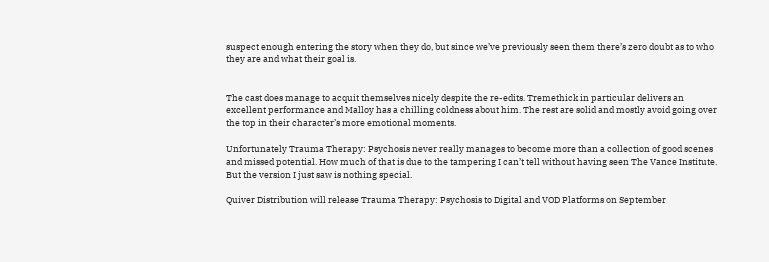suspect enough entering the story when they do, but since we’ve previously seen them there’s zero doubt as to who they are and what their goal is.


The cast does manage to acquit themselves nicely despite the re-edits. Tremethick in particular delivers an excellent performance and Malloy has a chilling coldness about him. The rest are solid and mostly avoid going over the top in their character’s more emotional moments.

Unfortunately Trauma Therapy: Psychosis never really manages to become more than a collection of good scenes and missed potential. How much of that is due to the tampering I can’t tell without having seen The Vance Institute. But the version I just saw is nothing special.

Quiver Distribution will release Trauma Therapy: Psychosis to Digital and VOD Platforms on September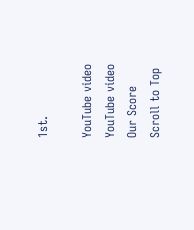1st.

YouTube video
YouTube video
Our Score
Scroll to Top